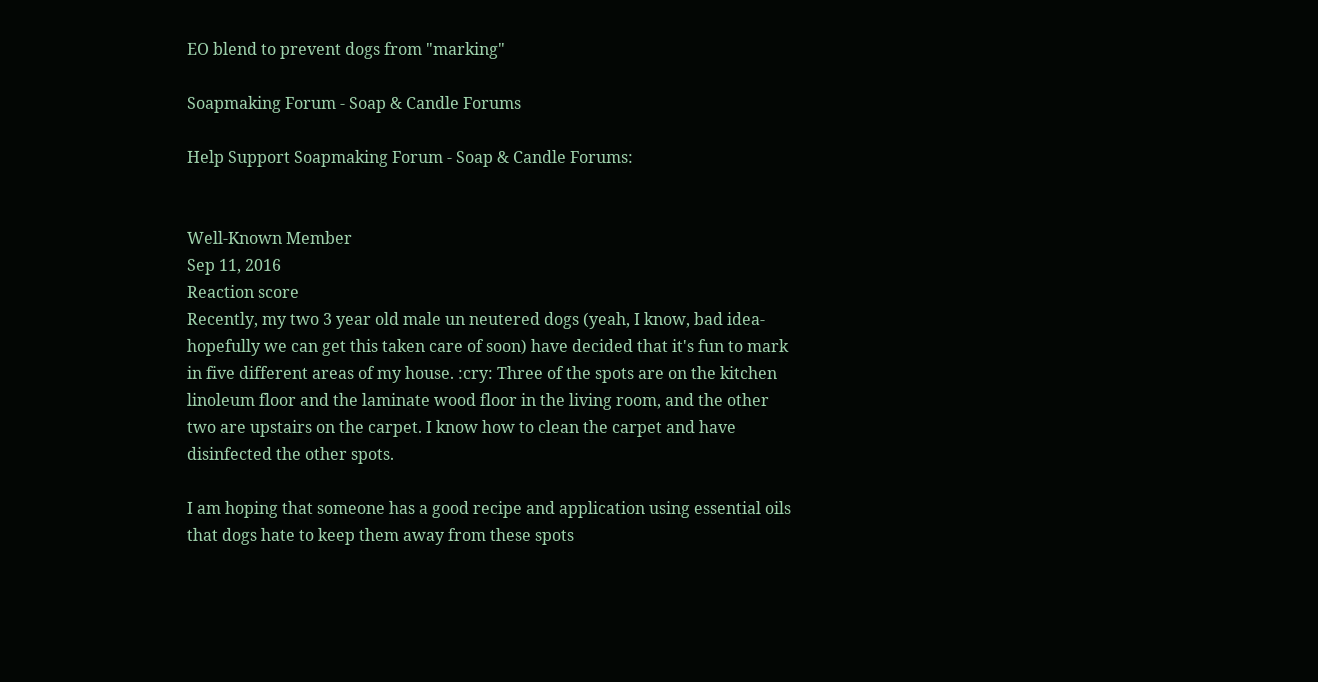EO blend to prevent dogs from "marking"

Soapmaking Forum - Soap & Candle Forums

Help Support Soapmaking Forum - Soap & Candle Forums:


Well-Known Member
Sep 11, 2016
Reaction score
Recently, my two 3 year old male un neutered dogs (yeah, I know, bad idea- hopefully we can get this taken care of soon) have decided that it's fun to mark in five different areas of my house. :cry: Three of the spots are on the kitchen linoleum floor and the laminate wood floor in the living room, and the other two are upstairs on the carpet. I know how to clean the carpet and have disinfected the other spots.

I am hoping that someone has a good recipe and application using essential oils that dogs hate to keep them away from these spots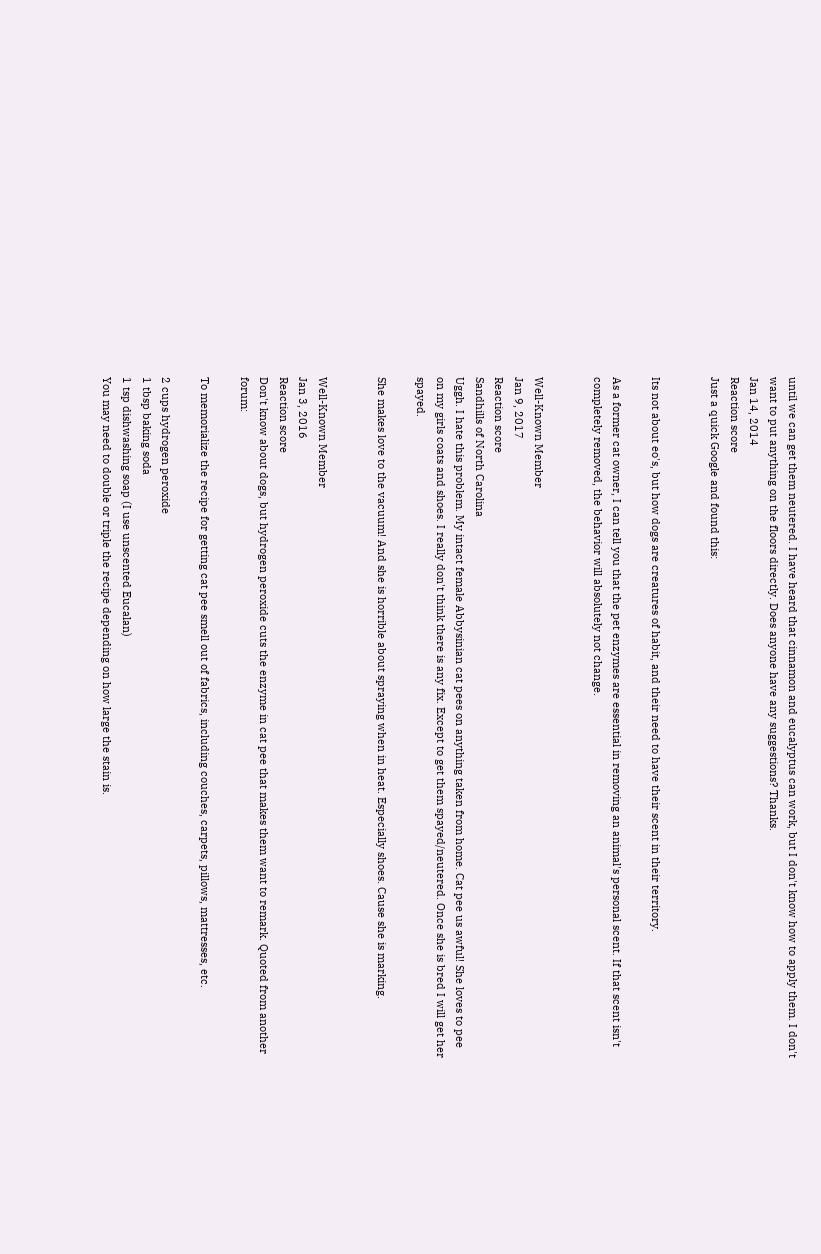until we can get them neutered. I have heard that cinnamon and eucalyptus can work, but I don't know how to apply them. I don't want to put anything on the floors directly. Does anyone have any suggestions? Thanks.
Jan 14, 2014
Reaction score
Just a quick Google and found this:


Its not about eo's, but how dogs are creatures of habit, and their need to have their scent in their territory.

As a former cat owner, I can tell you that the pet enzymes are essential in removing an animal's personal scent. If that scent isn't completely removed, the behavior will absolutely not change.


Well-Known Member
Jan 9, 2017
Reaction score
Sandhills of North Carolina
Uggh. I hate this problem. My intact female Abbysinian cat pees on anything taken from home. Cat pee us awful! She loves to pee on my girls coats and shoes. I really don't think there is any fix. Except to get them spayed/neutered. Once she is bred I will get her spayed.

She makes love to the vacuum! And she is horrible about spraying when in heat. Especially shoes. Cause she is marking.


Well-Known Member
Jan 3, 2016
Reaction score
Don't know about dogs, but hydrogen peroxide cuts the enzyme in cat pee that makes them want to remark. Quoted from another forum:

To memorialize the recipe for getting cat pee smell out of fabrics, including couches, carpets, pillows, mattresses, etc.

2 cups hydrogen peroxide
1 tbsp baking soda
1 tsp dishwashing soap (I use unscented Eucalan)
You may need to double or triple the recipe depending on how large the stain is.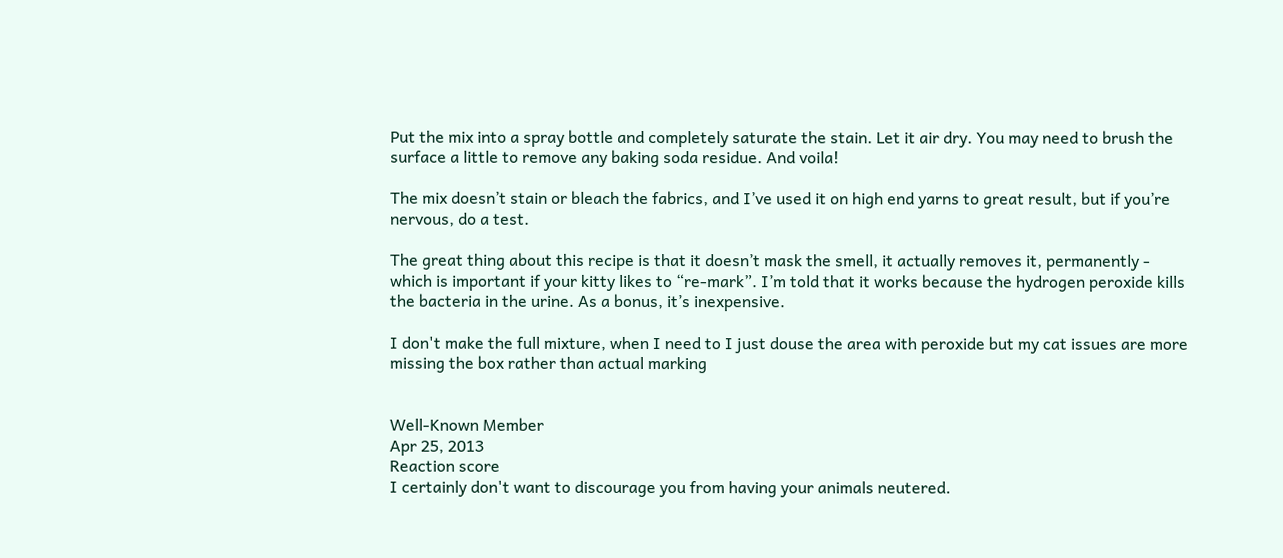Put the mix into a spray bottle and completely saturate the stain. Let it air dry. You may need to brush the surface a little to remove any baking soda residue. And voila!

The mix doesn’t stain or bleach the fabrics, and I’ve used it on high end yarns to great result, but if you’re nervous, do a test.

The great thing about this recipe is that it doesn’t mask the smell, it actually removes it, permanently - which is important if your kitty likes to “re-mark”. I’m told that it works because the hydrogen peroxide kills the bacteria in the urine. As a bonus, it’s inexpensive.

I don't make the full mixture, when I need to I just douse the area with peroxide but my cat issues are more missing the box rather than actual marking


Well-Known Member
Apr 25, 2013
Reaction score
I certainly don't want to discourage you from having your animals neutered.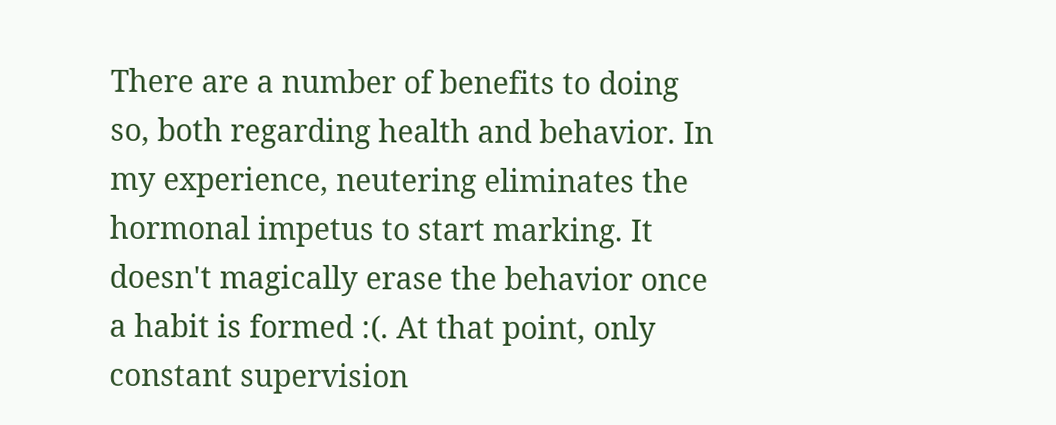There are a number of benefits to doing so, both regarding health and behavior. In my experience, neutering eliminates the hormonal impetus to start marking. It doesn't magically erase the behavior once a habit is formed :(. At that point, only constant supervision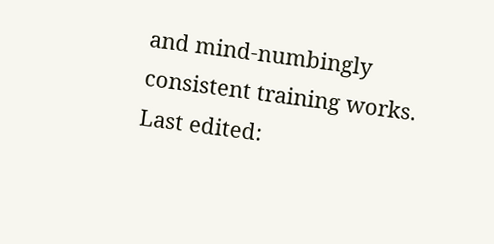and mind-numbingly consistent training works.
Last edited: